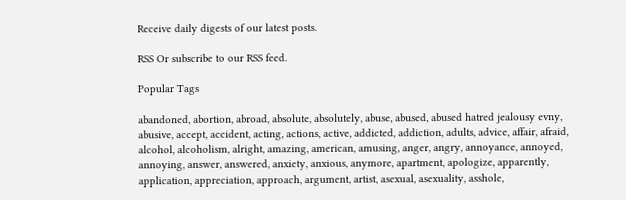Receive daily digests of our latest posts.

RSS Or subscribe to our RSS feed.

Popular Tags

abandoned, abortion, abroad, absolute, absolutely, abuse, abused, abused hatred jealousy evny, abusive, accept, accident, acting, actions, active, addicted, addiction, adults, advice, affair, afraid, alcohol, alcoholism, alright, amazing, american, amusing, anger, angry, annoyance, annoyed, annoying, answer, answered, anxiety, anxious, anymore, apartment, apologize, apparently, application, appreciation, approach, argument, artist, asexual, asexuality, asshole,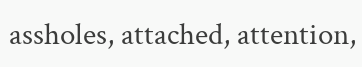assholes, attached, attention,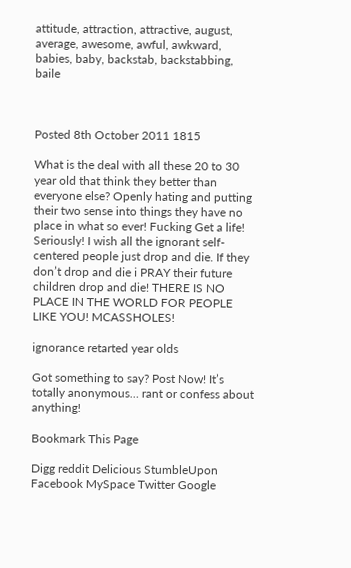attitude, attraction, attractive, august, average, awesome, awful, awkward, babies, baby, backstab, backstabbing, baile



Posted 8th October 2011 1815

What is the deal with all these 20 to 30 year old that think they better than everyone else? Openly hating and putting their two sense into things they have no place in what so ever! Fucking Get a life! Seriously! I wish all the ignorant self-centered people just drop and die. If they don’t drop and die i PRAY their future children drop and die! THERE IS NO PLACE IN THE WORLD FOR PEOPLE LIKE YOU! MCASSHOLES!

ignorance retarted year olds

Got something to say? Post Now! It’s totally anonymous… rant or confess about anything!

Bookmark This Page

Digg reddit Delicious StumbleUpon Facebook MySpace Twitter Google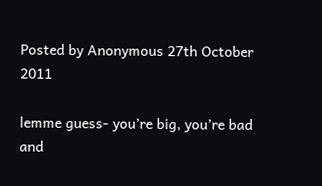Posted by Anonymous 27th October 2011

lemme guess- you’re big, you’re bad and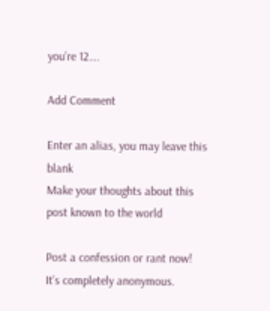you’re 12….

Add Comment

Enter an alias, you may leave this blank
Make your thoughts about this post known to the world

Post a confession or rant now! It’s completely anonymous.